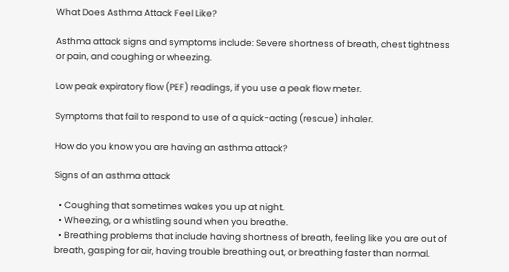What Does Asthma Attack Feel Like?

Asthma attack signs and symptoms include: Severe shortness of breath, chest tightness or pain, and coughing or wheezing.

Low peak expiratory flow (PEF) readings, if you use a peak flow meter.

Symptoms that fail to respond to use of a quick-acting (rescue) inhaler.

How do you know you are having an asthma attack?

Signs of an asthma attack

  • Coughing that sometimes wakes you up at night.
  • Wheezing, or a whistling sound when you breathe.
  • Breathing problems that include having shortness of breath, feeling like you are out of breath, gasping for air, having trouble breathing out, or breathing faster than normal.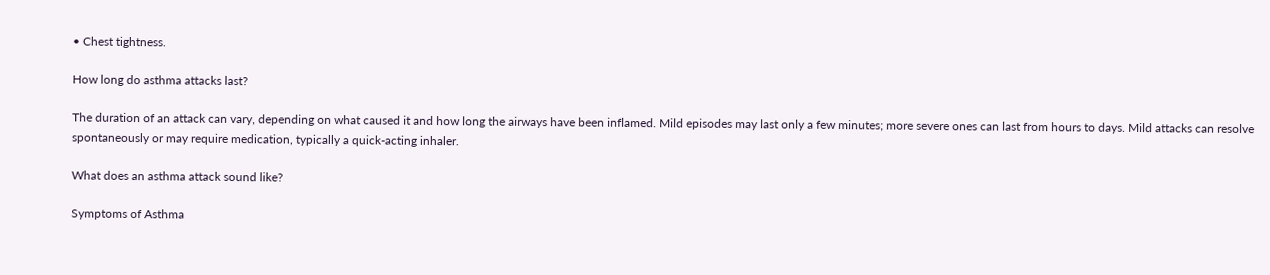• Chest tightness.

How long do asthma attacks last?

The duration of an attack can vary, depending on what caused it and how long the airways have been inflamed. Mild episodes may last only a few minutes; more severe ones can last from hours to days. Mild attacks can resolve spontaneously or may require medication, typically a quick-acting inhaler.

What does an asthma attack sound like?

Symptoms of Asthma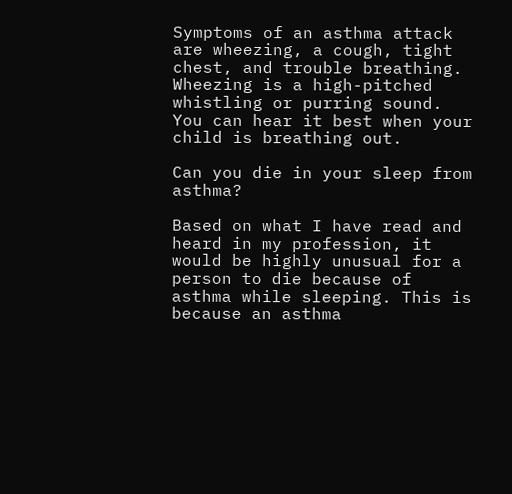Symptoms of an asthma attack are wheezing, a cough, tight chest, and trouble breathing. Wheezing is a high-pitched whistling or purring sound. You can hear it best when your child is breathing out.

Can you die in your sleep from asthma?

Based on what I have read and heard in my profession, it would be highly unusual for a person to die because of asthma while sleeping. This is because an asthma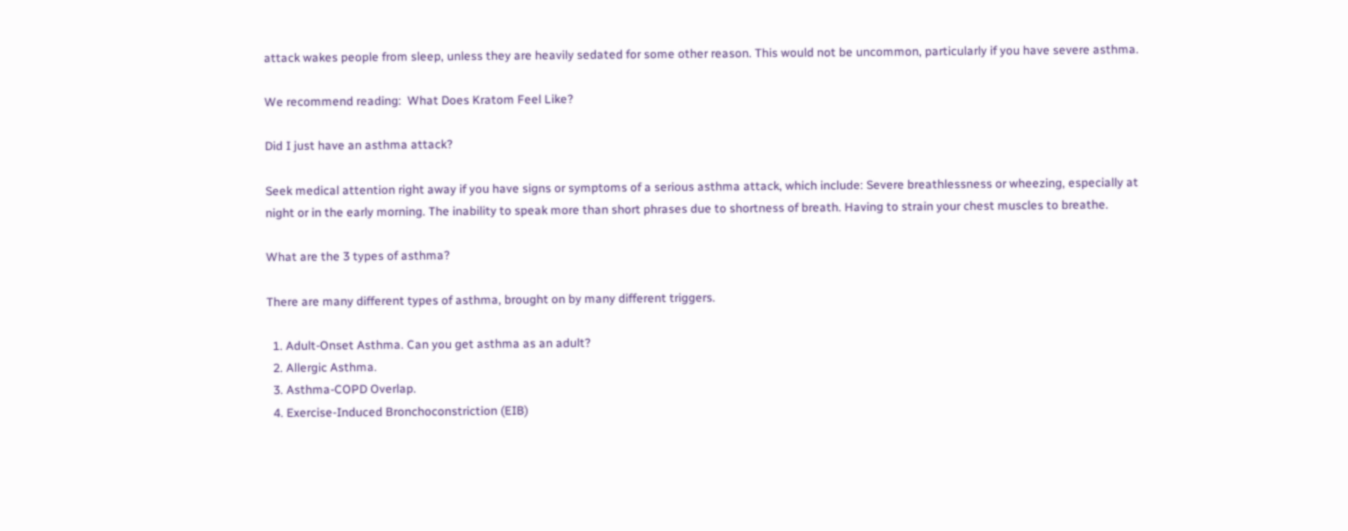attack wakes people from sleep, unless they are heavily sedated for some other reason. This would not be uncommon, particularly if you have severe asthma.

We recommend reading:  What Does Kratom Feel Like?

Did I just have an asthma attack?

Seek medical attention right away if you have signs or symptoms of a serious asthma attack, which include: Severe breathlessness or wheezing, especially at night or in the early morning. The inability to speak more than short phrases due to shortness of breath. Having to strain your chest muscles to breathe.

What are the 3 types of asthma?

There are many different types of asthma, brought on by many different triggers.

  1. Adult-Onset Asthma. Can you get asthma as an adult?
  2. Allergic Asthma.
  3. Asthma-COPD Overlap.
  4. Exercise-Induced Bronchoconstriction (EIB)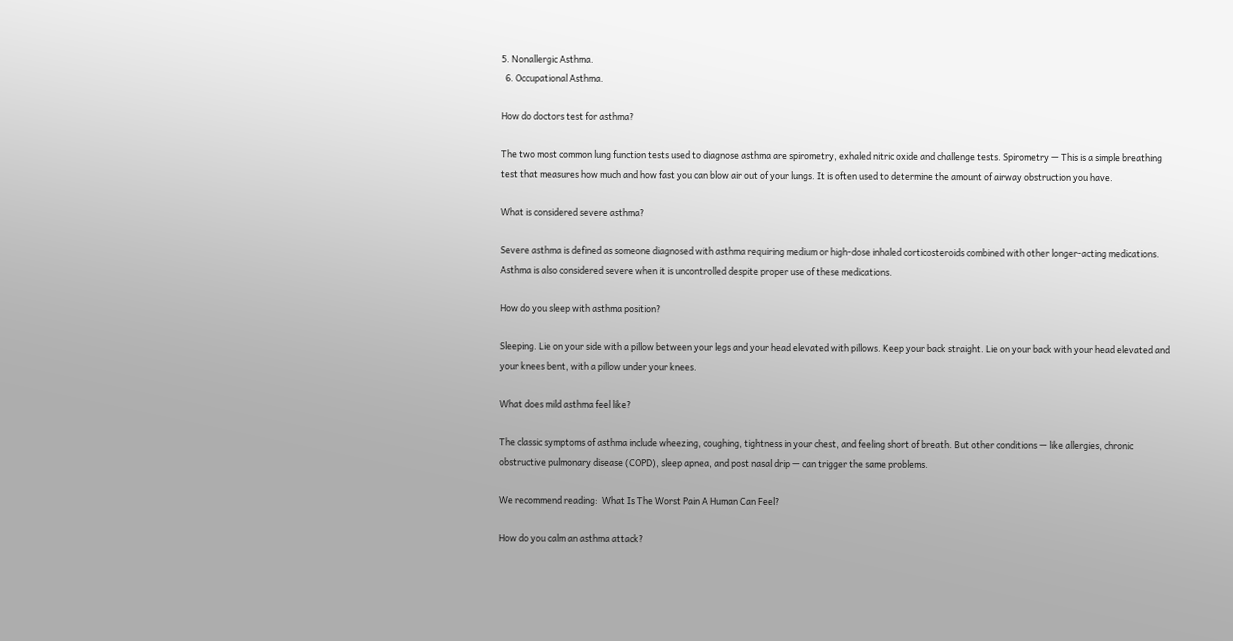5. Nonallergic Asthma.
  6. Occupational Asthma.

How do doctors test for asthma?

The two most common lung function tests used to diagnose asthma are spirometry, exhaled nitric oxide and challenge tests. Spirometry — This is a simple breathing test that measures how much and how fast you can blow air out of your lungs. It is often used to determine the amount of airway obstruction you have.

What is considered severe asthma?

Severe asthma is defined as someone diagnosed with asthma requiring medium or high-dose inhaled corticosteroids combined with other longer-acting medications. Asthma is also considered severe when it is uncontrolled despite proper use of these medications.

How do you sleep with asthma position?

Sleeping. Lie on your side with a pillow between your legs and your head elevated with pillows. Keep your back straight. Lie on your back with your head elevated and your knees bent, with a pillow under your knees.

What does mild asthma feel like?

The classic symptoms of asthma include wheezing, coughing, tightness in your chest, and feeling short of breath. But other conditions — like allergies, chronic obstructive pulmonary disease (COPD), sleep apnea, and post nasal drip — can trigger the same problems.

We recommend reading:  What Is The Worst Pain A Human Can Feel?

How do you calm an asthma attack?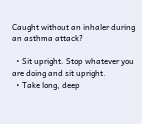Caught without an inhaler during an asthma attack?

  • Sit upright. Stop whatever you are doing and sit upright.
  • Take long, deep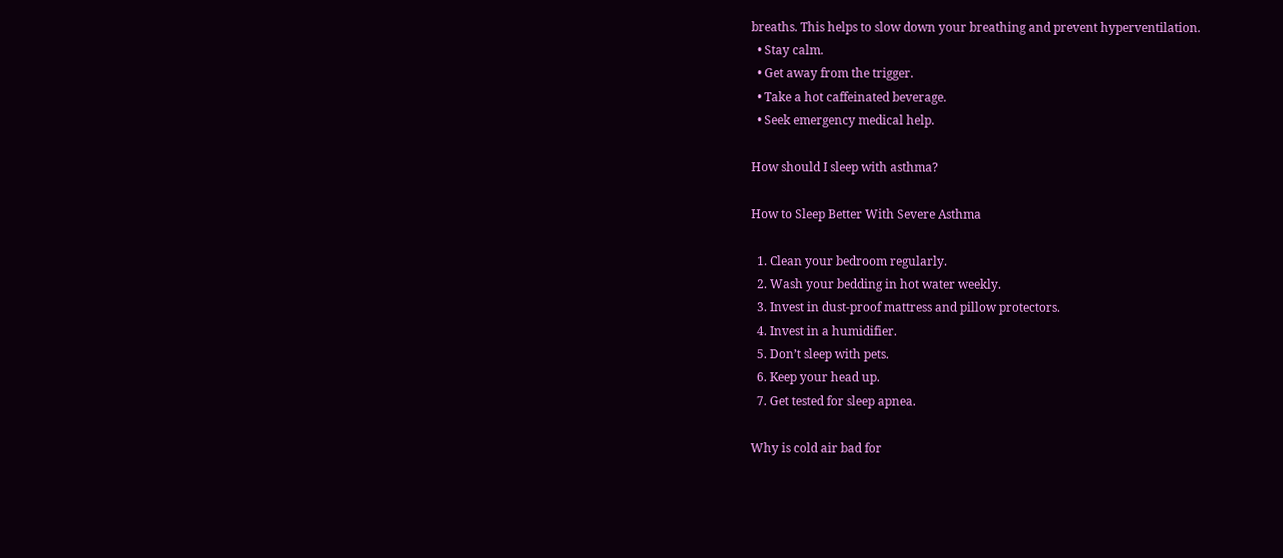breaths. This helps to slow down your breathing and prevent hyperventilation.
  • Stay calm.
  • Get away from the trigger.
  • Take a hot caffeinated beverage.
  • Seek emergency medical help.

How should I sleep with asthma?

How to Sleep Better With Severe Asthma

  1. Clean your bedroom regularly.
  2. Wash your bedding in hot water weekly.
  3. Invest in dust-proof mattress and pillow protectors.
  4. Invest in a humidifier.
  5. Don’t sleep with pets.
  6. Keep your head up.
  7. Get tested for sleep apnea.

Why is cold air bad for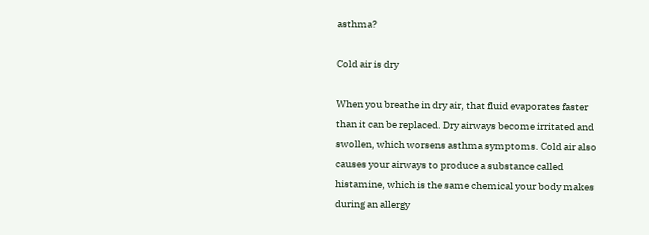asthma?

Cold air is dry

When you breathe in dry air, that fluid evaporates faster than it can be replaced. Dry airways become irritated and swollen, which worsens asthma symptoms. Cold air also causes your airways to produce a substance called histamine, which is the same chemical your body makes during an allergy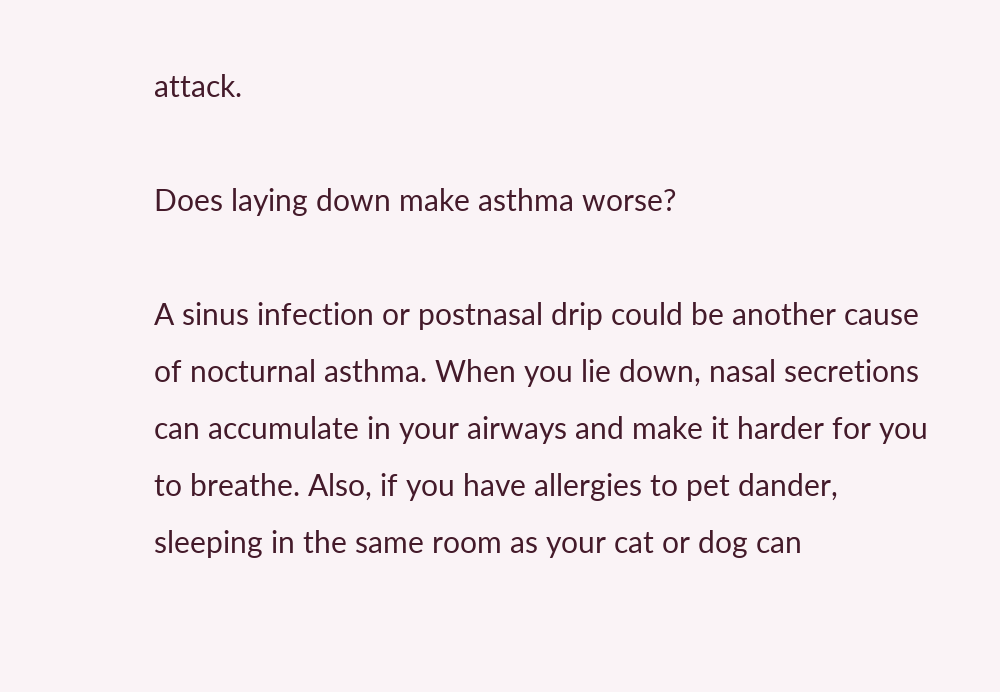attack.

Does laying down make asthma worse?

A sinus infection or postnasal drip could be another cause of nocturnal asthma. When you lie down, nasal secretions can accumulate in your airways and make it harder for you to breathe. Also, if you have allergies to pet dander, sleeping in the same room as your cat or dog can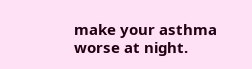make your asthma worse at night.